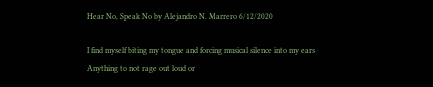Hear No, Speak No by Alejandro N. Marrero 6/12/2020

I find myself biting my tongue and forcing musical silence into my ears
Anything to not rage out loud or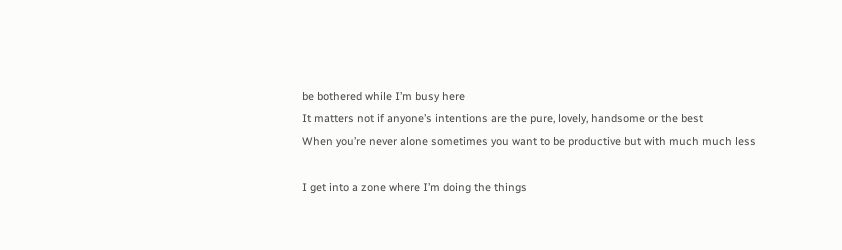be bothered while I’m busy here
It matters not if anyone’s intentions are the pure, lovely, handsome or the best
When you’re never alone sometimes you want to be productive but with much much less

I get into a zone where I’m doing the things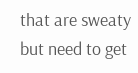that are sweaty but need to get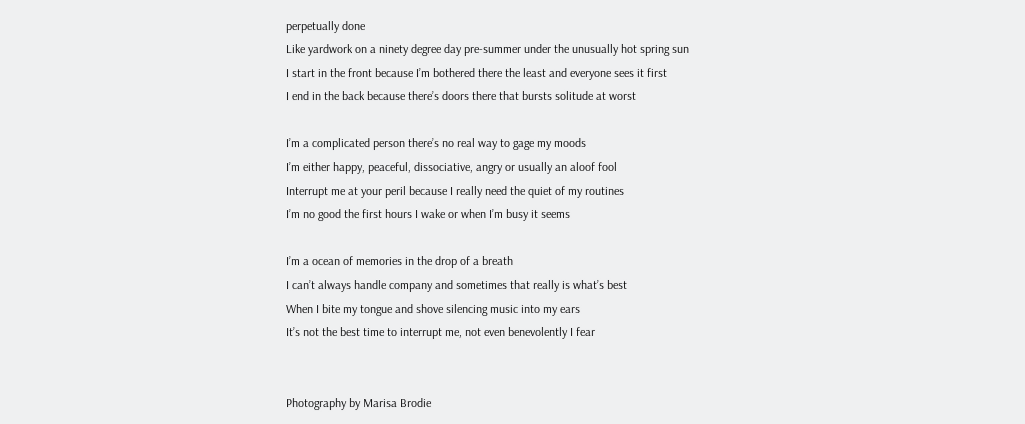perpetually done
Like yardwork on a ninety degree day pre-summer under the unusually hot spring sun
I start in the front because I’m bothered there the least and everyone sees it first
I end in the back because there’s doors there that bursts solitude at worst

I’m a complicated person there’s no real way to gage my moods
I’m either happy, peaceful, dissociative, angry or usually an aloof fool
Interrupt me at your peril because I really need the quiet of my routines
I’m no good the first hours I wake or when I’m busy it seems

I’m a ocean of memories in the drop of a breath
I can’t always handle company and sometimes that really is what’s best
When I bite my tongue and shove silencing music into my ears
It’s not the best time to interrupt me, not even benevolently I fear


Photography by Marisa Brodie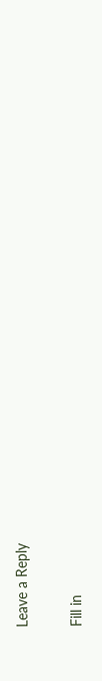Leave a Reply

Fill in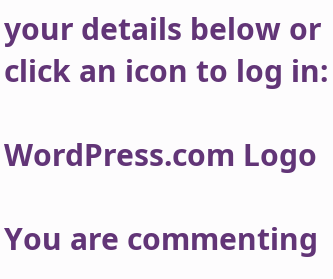your details below or click an icon to log in:

WordPress.com Logo

You are commenting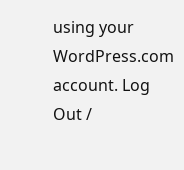using your WordPress.com account. Log Out /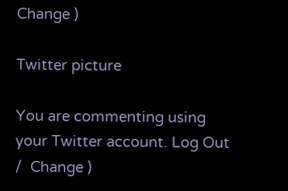Change )

Twitter picture

You are commenting using your Twitter account. Log Out /  Change )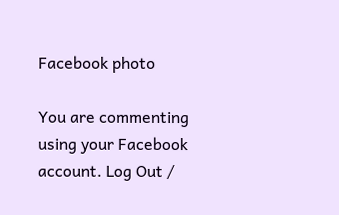Facebook photo

You are commenting using your Facebook account. Log Out /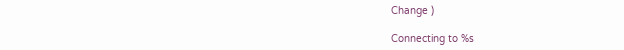Change )

Connecting to %s